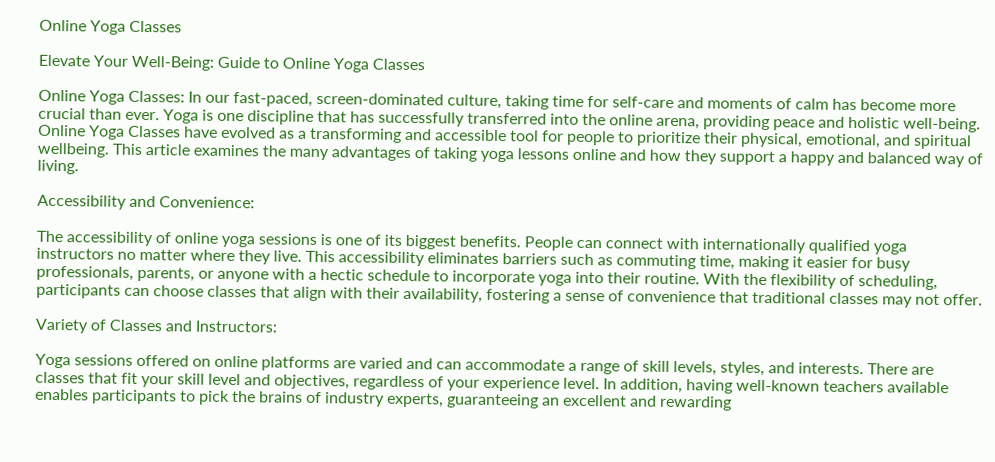Online Yoga Classes

Elevate Your Well-Being: Guide to Online Yoga Classes

Online Yoga Classes: In our fast-paced, screen-dominated culture, taking time for self-care and moments of calm has become more crucial than ever. Yoga is one discipline that has successfully transferred into the online arena, providing peace and holistic well-being. Online Yoga Classes have evolved as a transforming and accessible tool for people to prioritize their physical, emotional, and spiritual wellbeing. This article examines the many advantages of taking yoga lessons online and how they support a happy and balanced way of living.

Accessibility and Convenience:

The accessibility of online yoga sessions is one of its biggest benefits. People can connect with internationally qualified yoga instructors no matter where they live. This accessibility eliminates barriers such as commuting time, making it easier for busy professionals, parents, or anyone with a hectic schedule to incorporate yoga into their routine. With the flexibility of scheduling, participants can choose classes that align with their availability, fostering a sense of convenience that traditional classes may not offer.

Variety of Classes and Instructors:

Yoga sessions offered on online platforms are varied and can accommodate a range of skill levels, styles, and interests. There are classes that fit your skill level and objectives, regardless of your experience level. In addition, having well-known teachers available enables participants to pick the brains of industry experts, guaranteeing an excellent and rewarding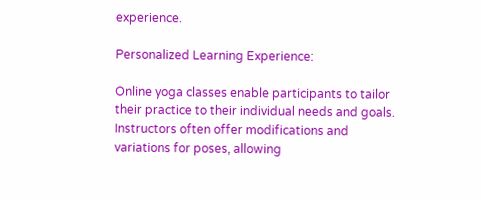experience.

Personalized Learning Experience:

Online yoga classes enable participants to tailor their practice to their individual needs and goals. Instructors often offer modifications and variations for poses, allowing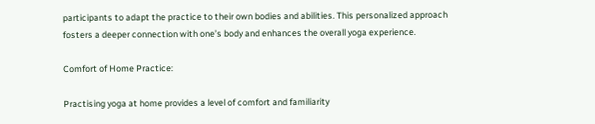participants to adapt the practice to their own bodies and abilities. This personalized approach fosters a deeper connection with one’s body and enhances the overall yoga experience.

Comfort of Home Practice:

Practising yoga at home provides a level of comfort and familiarity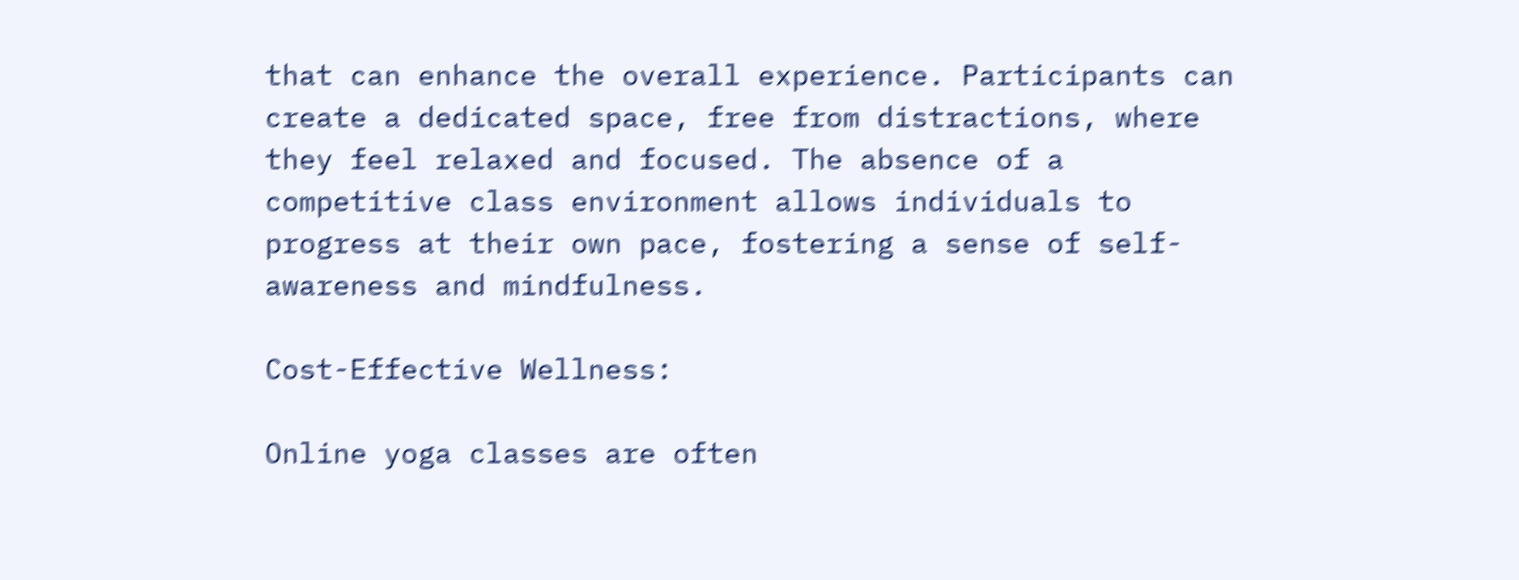that can enhance the overall experience. Participants can create a dedicated space, free from distractions, where they feel relaxed and focused. The absence of a competitive class environment allows individuals to progress at their own pace, fostering a sense of self-awareness and mindfulness.

Cost-Effective Wellness:

Online yoga classes are often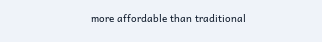more affordable than traditional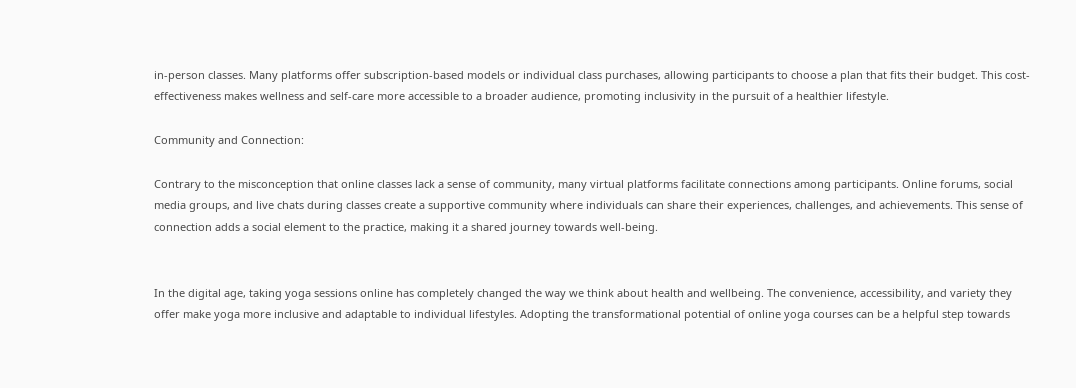in-person classes. Many platforms offer subscription-based models or individual class purchases, allowing participants to choose a plan that fits their budget. This cost-effectiveness makes wellness and self-care more accessible to a broader audience, promoting inclusivity in the pursuit of a healthier lifestyle.

Community and Connection:

Contrary to the misconception that online classes lack a sense of community, many virtual platforms facilitate connections among participants. Online forums, social media groups, and live chats during classes create a supportive community where individuals can share their experiences, challenges, and achievements. This sense of connection adds a social element to the practice, making it a shared journey towards well-being.


In the digital age, taking yoga sessions online has completely changed the way we think about health and wellbeing. The convenience, accessibility, and variety they offer make yoga more inclusive and adaptable to individual lifestyles. Adopting the transformational potential of online yoga courses can be a helpful step towards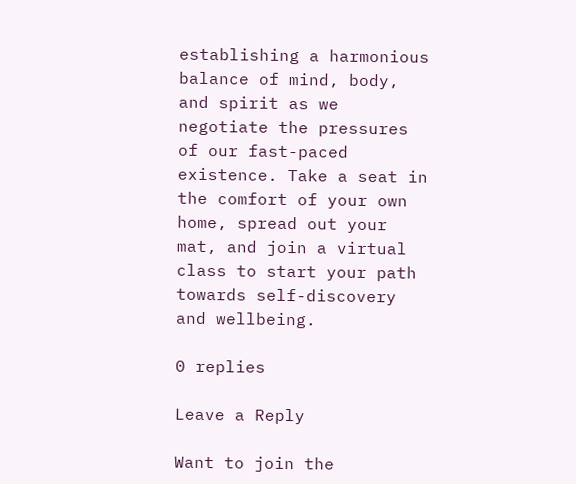establishing a harmonious balance of mind, body, and spirit as we negotiate the pressures of our fast-paced existence. Take a seat in the comfort of your own home, spread out your mat, and join a virtual class to start your path towards self-discovery and wellbeing.

0 replies

Leave a Reply

Want to join the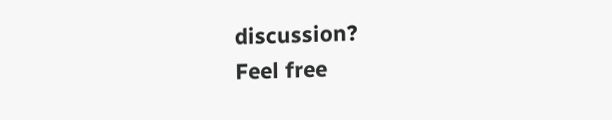discussion?
Feel free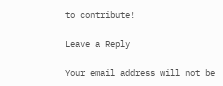to contribute!

Leave a Reply

Your email address will not be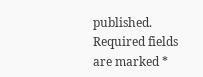published. Required fields are marked *